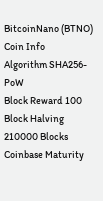BitcoinNano (BTNO)
Coin Info
Algorithm SHA256-PoW
Block Reward 100
Block Halving 210000 Blocks
Coinbase Maturity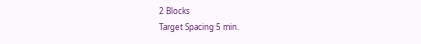2 Blocks
Target Spacing 5 min.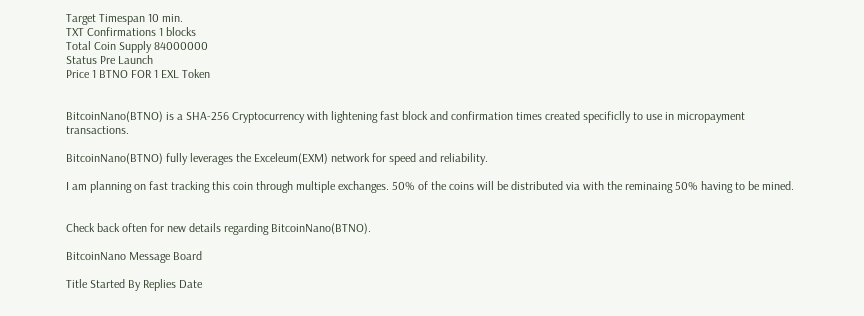Target Timespan 10 min.
TXT Confirmations 1 blocks
Total Coin Supply 84000000
Status Pre Launch
Price 1 BTNO FOR 1 EXL Token


BitcoinNano(BTNO) is a SHA-256 Cryptocurrency with lightening fast block and confirmation times created specificlly to use in micropayment transactions.

BitcoinNano(BTNO) fully leverages the Exceleum(EXM) network for speed and reliability.

I am planning on fast tracking this coin through multiple exchanges. 50% of the coins will be distributed via with the reminaing 50% having to be mined.


Check back often for new details regarding BitcoinNano(BTNO).

BitcoinNano Message Board

Title Started By Replies Date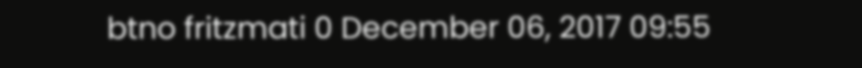btno fritzmati 0 December 06, 2017 09:55